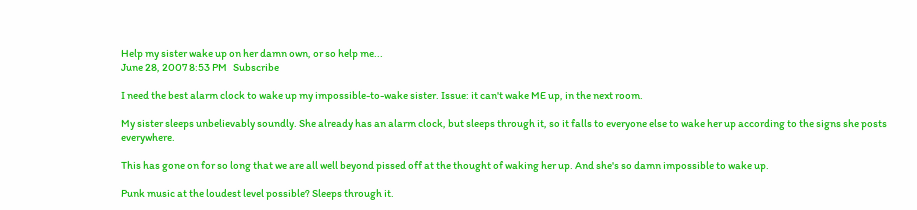Help my sister wake up on her damn own, or so help me...
June 28, 2007 8:53 PM   Subscribe

I need the best alarm clock to wake up my impossible-to-wake sister. Issue: it can't wake ME up, in the next room.

My sister sleeps unbelievably soundly. She already has an alarm clock, but sleeps through it, so it falls to everyone else to wake her up according to the signs she posts everywhere.

This has gone on for so long that we are all well beyond pissed off at the thought of waking her up. And she's so damn impossible to wake up.

Punk music at the loudest level possible? Sleeps through it.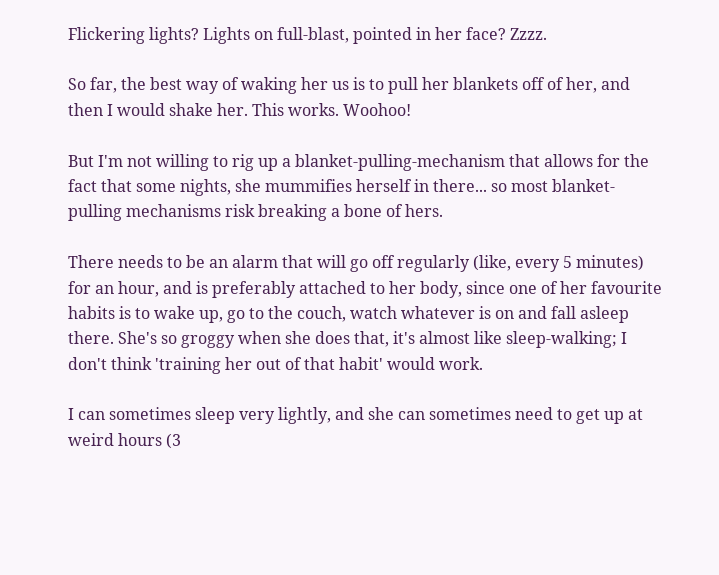Flickering lights? Lights on full-blast, pointed in her face? Zzzz.

So far, the best way of waking her us is to pull her blankets off of her, and then I would shake her. This works. Woohoo!

But I'm not willing to rig up a blanket-pulling-mechanism that allows for the fact that some nights, she mummifies herself in there... so most blanket-pulling mechanisms risk breaking a bone of hers.

There needs to be an alarm that will go off regularly (like, every 5 minutes) for an hour, and is preferably attached to her body, since one of her favourite habits is to wake up, go to the couch, watch whatever is on and fall asleep there. She's so groggy when she does that, it's almost like sleep-walking; I don't think 'training her out of that habit' would work.

I can sometimes sleep very lightly, and she can sometimes need to get up at weird hours (3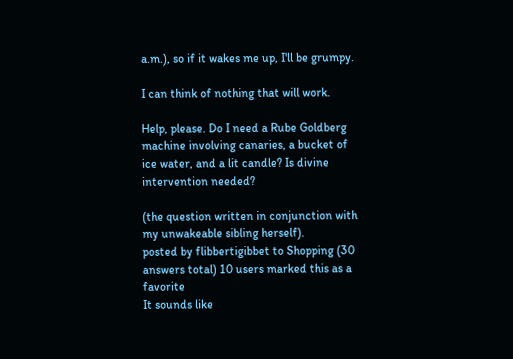a.m.), so if it wakes me up, I'll be grumpy.

I can think of nothing that will work.

Help, please. Do I need a Rube Goldberg machine involving canaries, a bucket of ice water, and a lit candle? Is divine intervention needed?

(the question written in conjunction with my unwakeable sibling herself).
posted by flibbertigibbet to Shopping (30 answers total) 10 users marked this as a favorite
It sounds like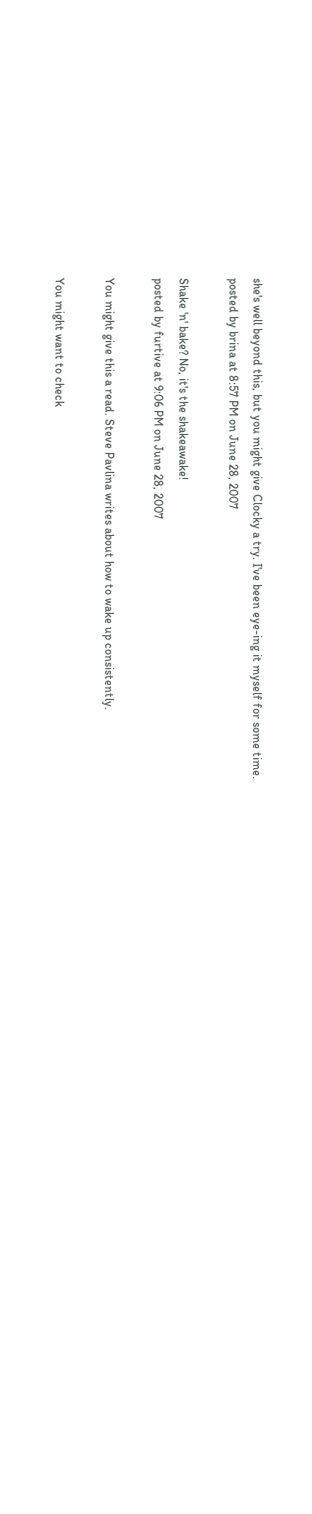she's well beyond this, but you might give Clocky a try. I've been eye-ing it myself for some time.
posted by brina at 8:57 PM on June 28, 2007

Shake 'n' bake? No, it's the shakeawake!
posted by furtive at 9:06 PM on June 28, 2007

You might give this a read. Steve Pavlina writes about how to wake up consistently.

You might want to check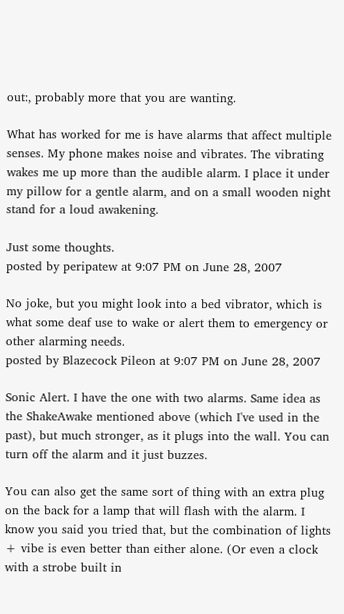out:, probably more that you are wanting.

What has worked for me is have alarms that affect multiple senses. My phone makes noise and vibrates. The vibrating wakes me up more than the audible alarm. I place it under my pillow for a gentle alarm, and on a small wooden night stand for a loud awakening.

Just some thoughts.
posted by peripatew at 9:07 PM on June 28, 2007

No joke, but you might look into a bed vibrator, which is what some deaf use to wake or alert them to emergency or other alarming needs.
posted by Blazecock Pileon at 9:07 PM on June 28, 2007

Sonic Alert. I have the one with two alarms. Same idea as the ShakeAwake mentioned above (which I've used in the past), but much stronger, as it plugs into the wall. You can turn off the alarm and it just buzzes.

You can also get the same sort of thing with an extra plug on the back for a lamp that will flash with the alarm. I know you said you tried that, but the combination of lights + vibe is even better than either alone. (Or even a clock with a strobe built in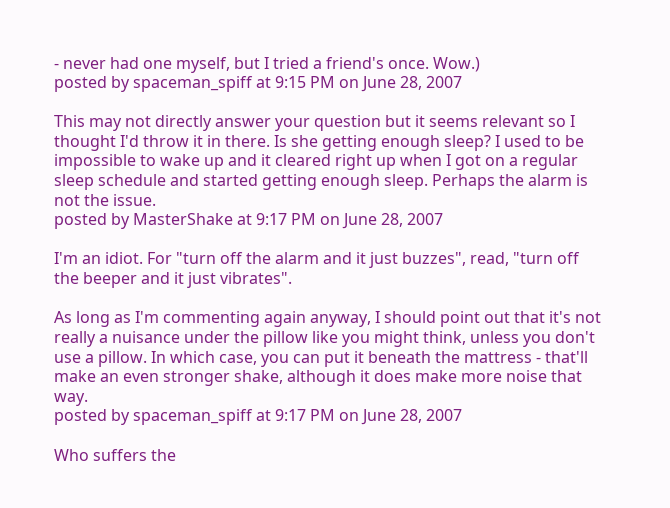- never had one myself, but I tried a friend's once. Wow.)
posted by spaceman_spiff at 9:15 PM on June 28, 2007

This may not directly answer your question but it seems relevant so I thought I'd throw it in there. Is she getting enough sleep? I used to be impossible to wake up and it cleared right up when I got on a regular sleep schedule and started getting enough sleep. Perhaps the alarm is not the issue.
posted by MasterShake at 9:17 PM on June 28, 2007

I'm an idiot. For "turn off the alarm and it just buzzes", read, "turn off the beeper and it just vibrates".

As long as I'm commenting again anyway, I should point out that it's not really a nuisance under the pillow like you might think, unless you don't use a pillow. In which case, you can put it beneath the mattress - that'll make an even stronger shake, although it does make more noise that way.
posted by spaceman_spiff at 9:17 PM on June 28, 2007

Who suffers the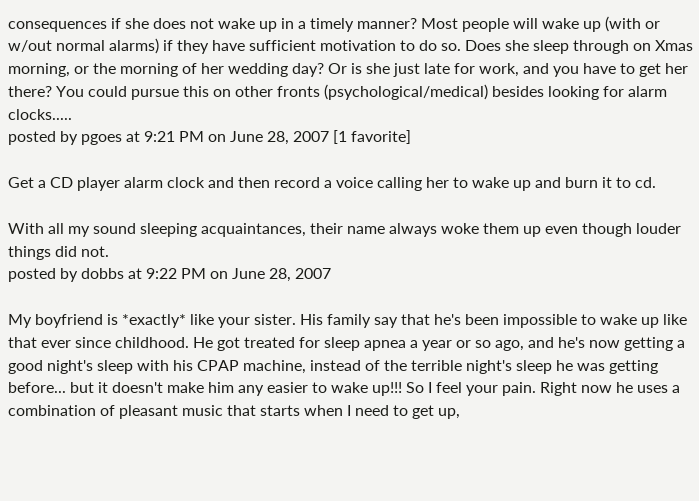consequences if she does not wake up in a timely manner? Most people will wake up (with or w/out normal alarms) if they have sufficient motivation to do so. Does she sleep through on Xmas morning, or the morning of her wedding day? Or is she just late for work, and you have to get her there? You could pursue this on other fronts (psychological/medical) besides looking for alarm clocks.....
posted by pgoes at 9:21 PM on June 28, 2007 [1 favorite]

Get a CD player alarm clock and then record a voice calling her to wake up and burn it to cd.

With all my sound sleeping acquaintances, their name always woke them up even though louder things did not.
posted by dobbs at 9:22 PM on June 28, 2007

My boyfriend is *exactly* like your sister. His family say that he's been impossible to wake up like that ever since childhood. He got treated for sleep apnea a year or so ago, and he's now getting a good night's sleep with his CPAP machine, instead of the terrible night's sleep he was getting before... but it doesn't make him any easier to wake up!!! So I feel your pain. Right now he uses a combination of pleasant music that starts when I need to get up,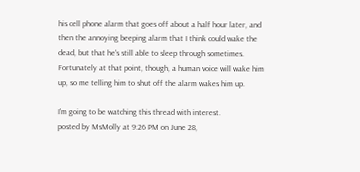his cell phone alarm that goes off about a half hour later, and then the annoying beeping alarm that I think could wake the dead, but that he's still able to sleep through sometimes. Fortunately at that point, though, a human voice will wake him up, so me telling him to shut off the alarm wakes him up.

I'm going to be watching this thread with interest.
posted by MsMolly at 9:26 PM on June 28,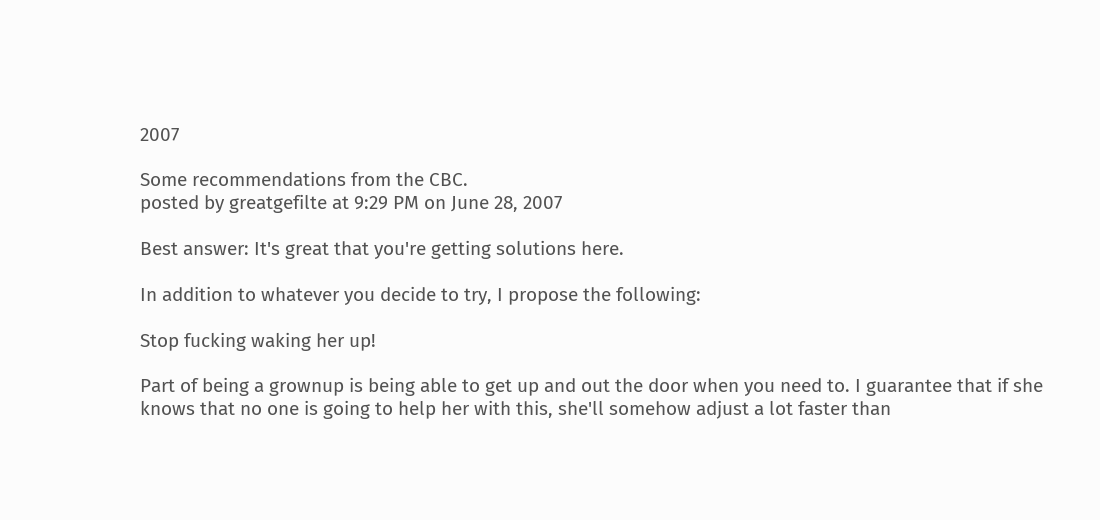2007

Some recommendations from the CBC.
posted by greatgefilte at 9:29 PM on June 28, 2007

Best answer: It's great that you're getting solutions here.

In addition to whatever you decide to try, I propose the following:

Stop fucking waking her up!

Part of being a grownup is being able to get up and out the door when you need to. I guarantee that if she knows that no one is going to help her with this, she'll somehow adjust a lot faster than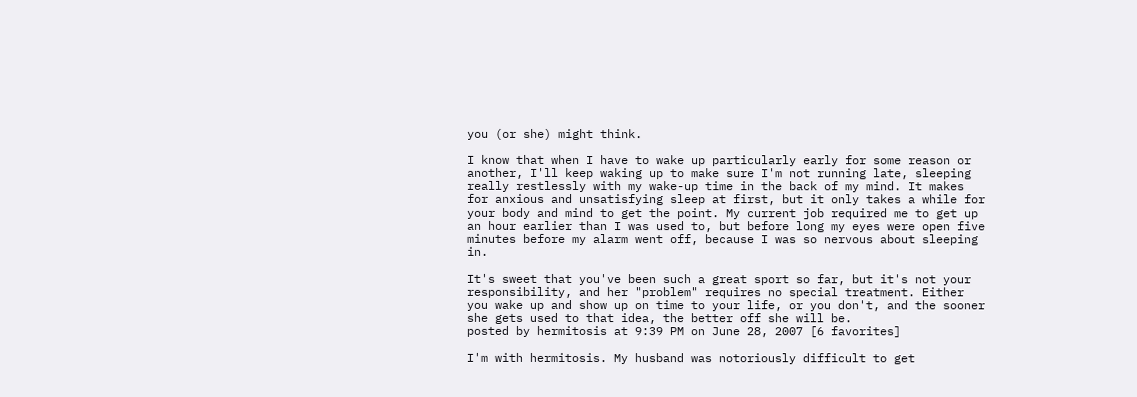you (or she) might think.

I know that when I have to wake up particularly early for some reason or another, I'll keep waking up to make sure I'm not running late, sleeping really restlessly with my wake-up time in the back of my mind. It makes for anxious and unsatisfying sleep at first, but it only takes a while for your body and mind to get the point. My current job required me to get up an hour earlier than I was used to, but before long my eyes were open five minutes before my alarm went off, because I was so nervous about sleeping in.

It's sweet that you've been such a great sport so far, but it's not your responsibility, and her "problem" requires no special treatment. Either you wake up and show up on time to your life, or you don't, and the sooner she gets used to that idea, the better off she will be.
posted by hermitosis at 9:39 PM on June 28, 2007 [6 favorites]

I'm with hermitosis. My husband was notoriously difficult to get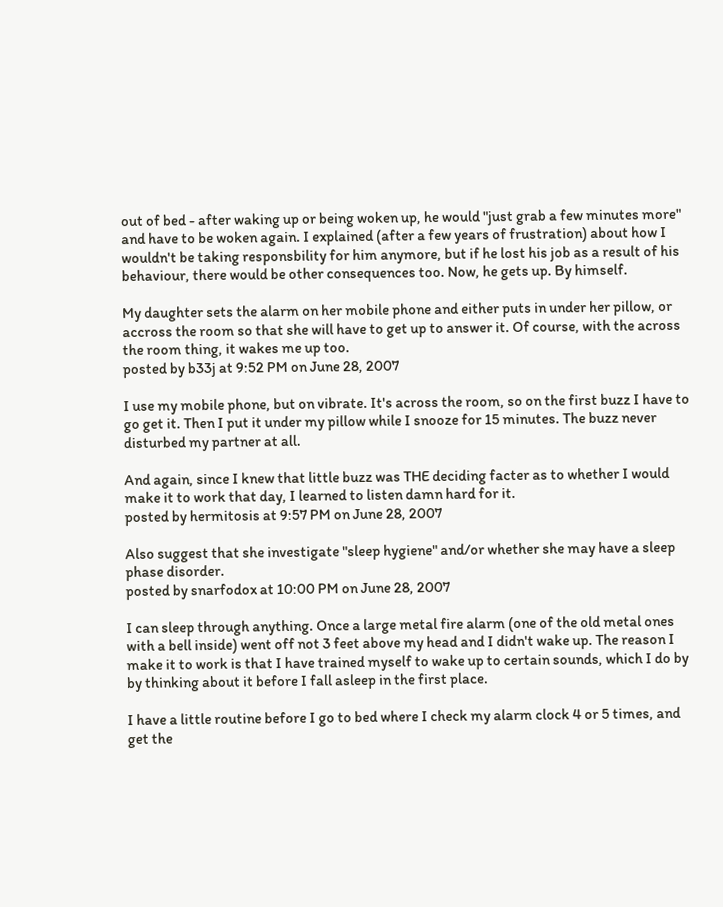out of bed - after waking up or being woken up, he would "just grab a few minutes more" and have to be woken again. I explained (after a few years of frustration) about how I wouldn't be taking responsbility for him anymore, but if he lost his job as a result of his behaviour, there would be other consequences too. Now, he gets up. By himself.

My daughter sets the alarm on her mobile phone and either puts in under her pillow, or accross the room so that she will have to get up to answer it. Of course, with the across the room thing, it wakes me up too.
posted by b33j at 9:52 PM on June 28, 2007

I use my mobile phone, but on vibrate. It's across the room, so on the first buzz I have to go get it. Then I put it under my pillow while I snooze for 15 minutes. The buzz never disturbed my partner at all.

And again, since I knew that little buzz was THE deciding facter as to whether I would make it to work that day, I learned to listen damn hard for it.
posted by hermitosis at 9:57 PM on June 28, 2007

Also suggest that she investigate "sleep hygiene" and/or whether she may have a sleep phase disorder.
posted by snarfodox at 10:00 PM on June 28, 2007

I can sleep through anything. Once a large metal fire alarm (one of the old metal ones with a bell inside) went off not 3 feet above my head and I didn't wake up. The reason I make it to work is that I have trained myself to wake up to certain sounds, which I do by by thinking about it before I fall asleep in the first place.

I have a little routine before I go to bed where I check my alarm clock 4 or 5 times, and get the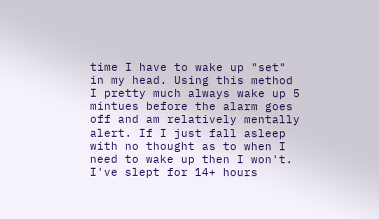time I have to wake up "set" in my head. Using this method I pretty much always wake up 5 mintues before the alarm goes off and am relatively mentally alert. If I just fall asleep with no thought as to when I need to wake up then I won't. I've slept for 14+ hours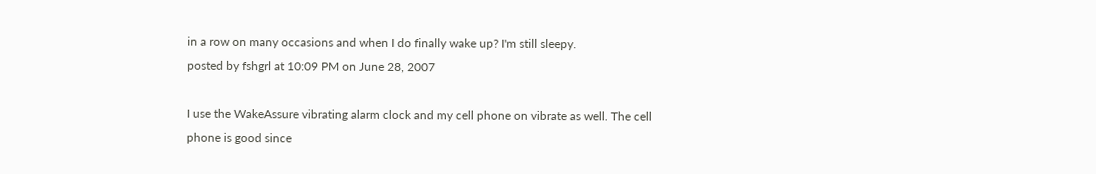in a row on many occasions and when I do finally wake up? I'm still sleepy.
posted by fshgrl at 10:09 PM on June 28, 2007

I use the WakeAssure vibrating alarm clock and my cell phone on vibrate as well. The cell phone is good since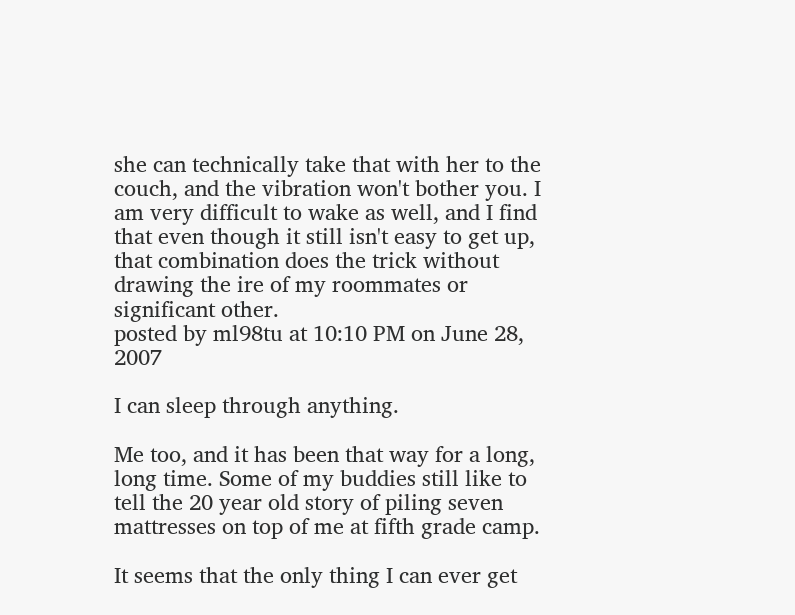she can technically take that with her to the couch, and the vibration won't bother you. I am very difficult to wake as well, and I find that even though it still isn't easy to get up, that combination does the trick without drawing the ire of my roommates or significant other.
posted by ml98tu at 10:10 PM on June 28, 2007

I can sleep through anything.

Me too, and it has been that way for a long, long time. Some of my buddies still like to tell the 20 year old story of piling seven mattresses on top of me at fifth grade camp.

It seems that the only thing I can ever get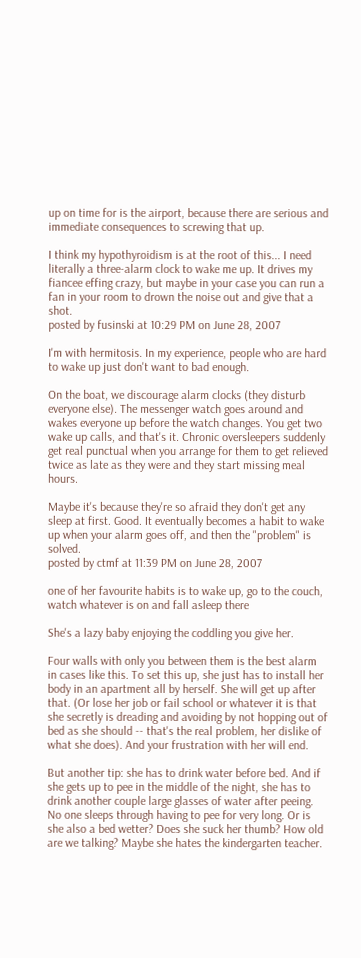up on time for is the airport, because there are serious and immediate consequences to screwing that up.

I think my hypothyroidism is at the root of this... I need literally a three-alarm clock to wake me up. It drives my fiancee effing crazy, but maybe in your case you can run a fan in your room to drown the noise out and give that a shot.
posted by fusinski at 10:29 PM on June 28, 2007

I'm with hermitosis. In my experience, people who are hard to wake up just don't want to bad enough.

On the boat, we discourage alarm clocks (they disturb everyone else). The messenger watch goes around and wakes everyone up before the watch changes. You get two wake up calls, and that's it. Chronic oversleepers suddenly get real punctual when you arrange for them to get relieved twice as late as they were and they start missing meal hours.

Maybe it's because they're so afraid they don't get any sleep at first. Good. It eventually becomes a habit to wake up when your alarm goes off, and then the "problem" is solved.
posted by ctmf at 11:39 PM on June 28, 2007

one of her favourite habits is to wake up, go to the couch, watch whatever is on and fall asleep there

She's a lazy baby enjoying the coddling you give her.

Four walls with only you between them is the best alarm in cases like this. To set this up, she just has to install her body in an apartment all by herself. She will get up after that. (Or lose her job or fail school or whatever it is that she secretly is dreading and avoiding by not hopping out of bed as she should -- that's the real problem, her dislike of what she does). And your frustration with her will end.

But another tip: she has to drink water before bed. And if she gets up to pee in the middle of the night, she has to drink another couple large glasses of water after peeing. No one sleeps through having to pee for very long. Or is she also a bed wetter? Does she suck her thumb? How old are we talking? Maybe she hates the kindergarten teacher.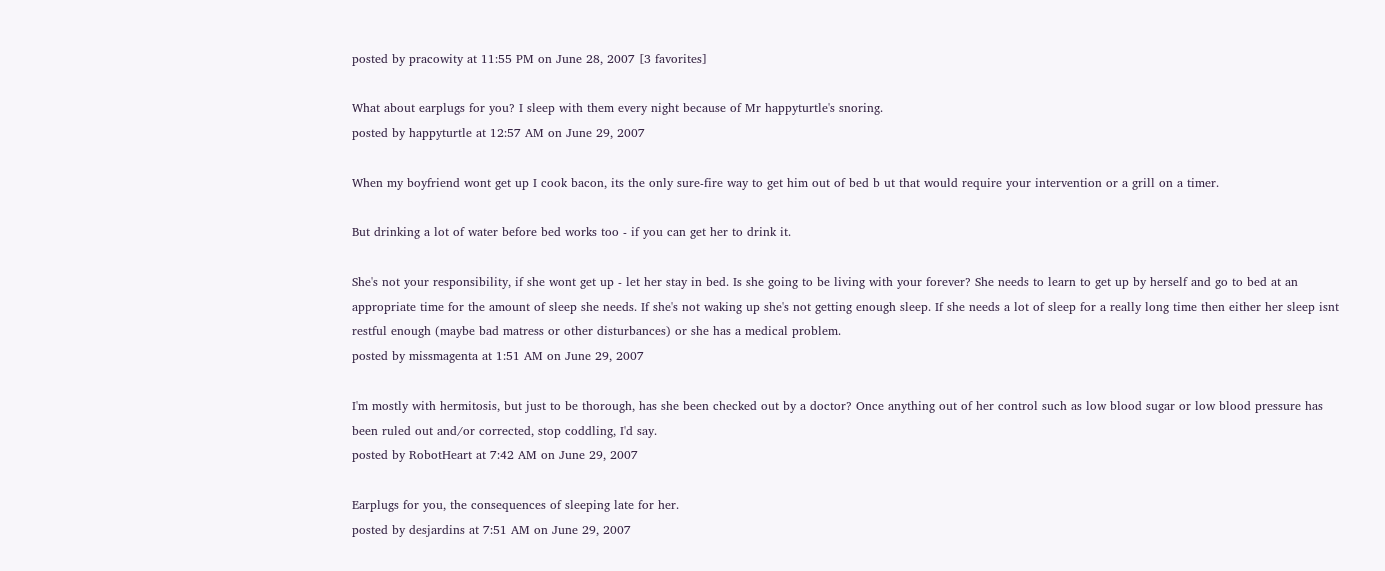posted by pracowity at 11:55 PM on June 28, 2007 [3 favorites]

What about earplugs for you? I sleep with them every night because of Mr happyturtle's snoring.
posted by happyturtle at 12:57 AM on June 29, 2007

When my boyfriend wont get up I cook bacon, its the only sure-fire way to get him out of bed b ut that would require your intervention or a grill on a timer.

But drinking a lot of water before bed works too - if you can get her to drink it.

She's not your responsibility, if she wont get up - let her stay in bed. Is she going to be living with your forever? She needs to learn to get up by herself and go to bed at an appropriate time for the amount of sleep she needs. If she's not waking up she's not getting enough sleep. If she needs a lot of sleep for a really long time then either her sleep isnt restful enough (maybe bad matress or other disturbances) or she has a medical problem.
posted by missmagenta at 1:51 AM on June 29, 2007

I'm mostly with hermitosis, but just to be thorough, has she been checked out by a doctor? Once anything out of her control such as low blood sugar or low blood pressure has been ruled out and/or corrected, stop coddling, I'd say.
posted by RobotHeart at 7:42 AM on June 29, 2007

Earplugs for you, the consequences of sleeping late for her.
posted by desjardins at 7:51 AM on June 29, 2007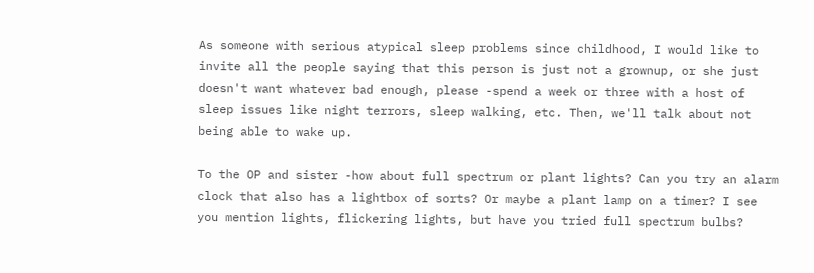As someone with serious atypical sleep problems since childhood, I would like to invite all the people saying that this person is just not a grownup, or she just doesn't want whatever bad enough, please -spend a week or three with a host of sleep issues like night terrors, sleep walking, etc. Then, we'll talk about not being able to wake up.

To the OP and sister -how about full spectrum or plant lights? Can you try an alarm clock that also has a lightbox of sorts? Or maybe a plant lamp on a timer? I see you mention lights, flickering lights, but have you tried full spectrum bulbs?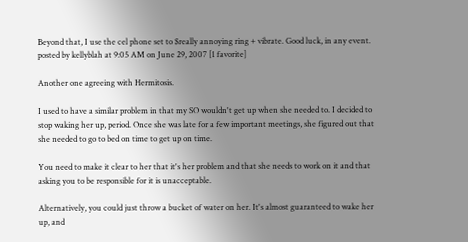Beyond that, I use the cel phone set to $really annoying ring + vibrate. Good luck, in any event.
posted by kellyblah at 9:05 AM on June 29, 2007 [1 favorite]

Another one agreeing with Hermitosis.

I used to have a similar problem in that my SO wouldn't get up when she needed to. I decided to stop waking her up, period. Once she was late for a few important meetings, she figured out that she needed to go to bed on time to get up on time.

You need to make it clear to her that it's her problem and that she needs to work on it and that asking you to be responsible for it is unacceptable.

Alternatively, you could just throw a bucket of water on her. It's almost guaranteed to wake her up, and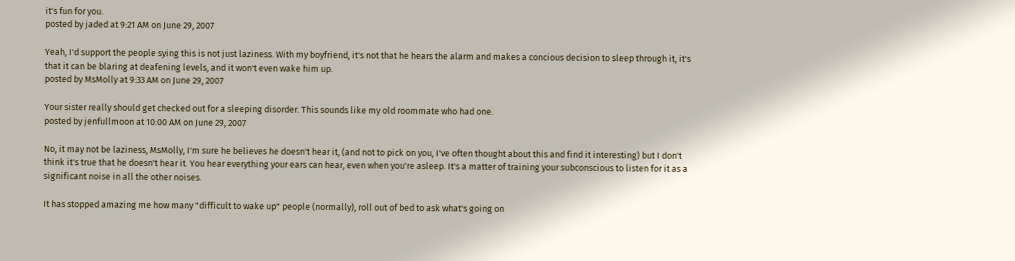it's fun for you.
posted by jaded at 9:21 AM on June 29, 2007

Yeah, I'd support the people sying this is not just laziness. With my boyfriend, it's not that he hears the alarm and makes a concious decision to sleep through it, it's that it can be blaring at deafening levels, and it won't even wake him up.
posted by MsMolly at 9:33 AM on June 29, 2007

Your sister really should get checked out for a sleeping disorder. This sounds like my old roommate who had one.
posted by jenfullmoon at 10:00 AM on June 29, 2007

No, it may not be laziness, MsMolly, I'm sure he believes he doesn't hear it, (and not to pick on you, I've often thought about this and find it interesting) but I don't think it's true that he doesn't hear it. You hear everything your ears can hear, even when you're asleep. It's a matter of training your subconscious to listen for it as a significant noise in all the other noises.

It has stopped amazing me how many "difficult to wake up" people (normally), roll out of bed to ask what's going on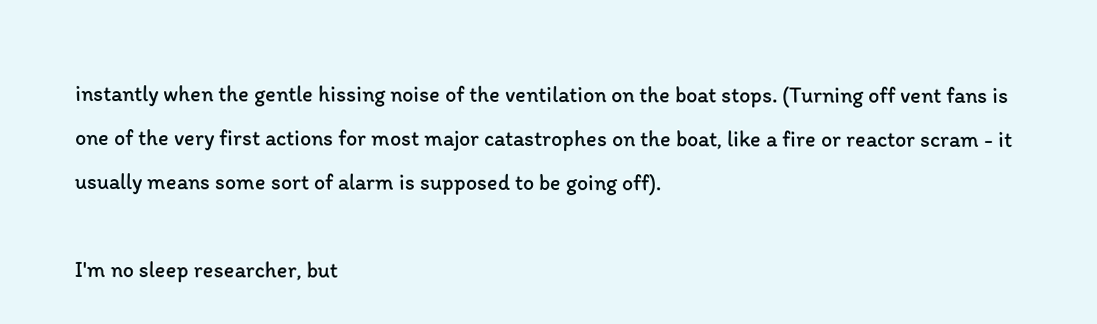instantly when the gentle hissing noise of the ventilation on the boat stops. (Turning off vent fans is one of the very first actions for most major catastrophes on the boat, like a fire or reactor scram - it usually means some sort of alarm is supposed to be going off).

I'm no sleep researcher, but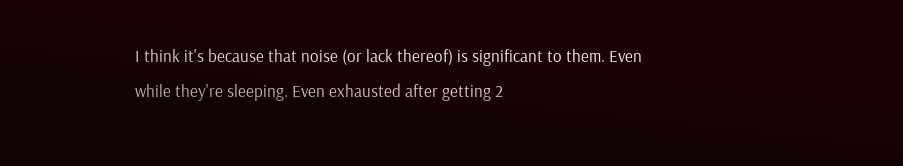I think it's because that noise (or lack thereof) is significant to them. Even while they're sleeping. Even exhausted after getting 2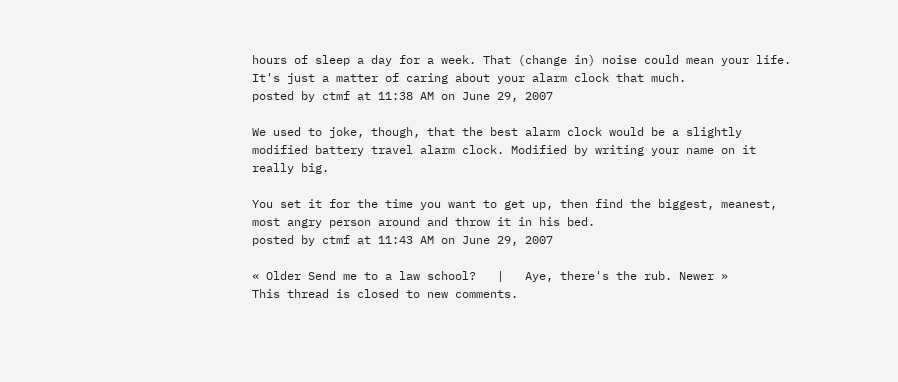hours of sleep a day for a week. That (change in) noise could mean your life. It's just a matter of caring about your alarm clock that much.
posted by ctmf at 11:38 AM on June 29, 2007

We used to joke, though, that the best alarm clock would be a slightly modified battery travel alarm clock. Modified by writing your name on it really big.

You set it for the time you want to get up, then find the biggest, meanest, most angry person around and throw it in his bed.
posted by ctmf at 11:43 AM on June 29, 2007

« Older Send me to a law school?   |   Aye, there's the rub. Newer »
This thread is closed to new comments.